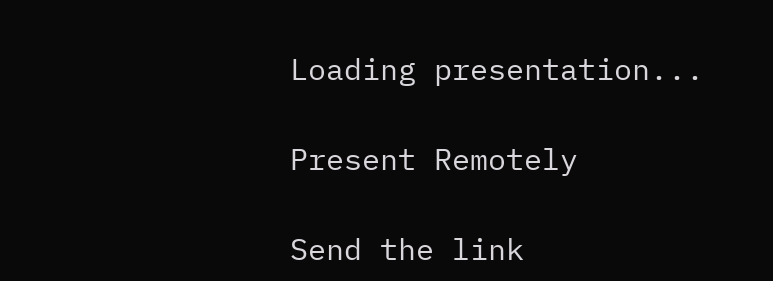Loading presentation...

Present Remotely

Send the link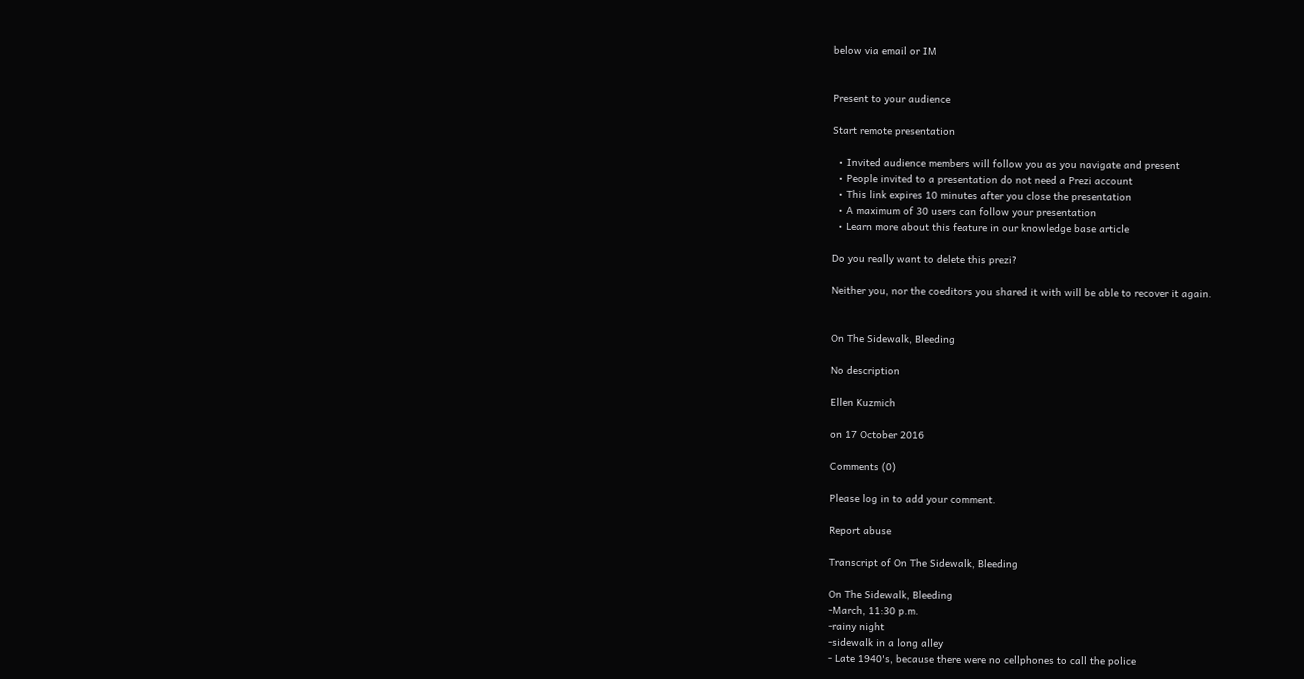below via email or IM


Present to your audience

Start remote presentation

  • Invited audience members will follow you as you navigate and present
  • People invited to a presentation do not need a Prezi account
  • This link expires 10 minutes after you close the presentation
  • A maximum of 30 users can follow your presentation
  • Learn more about this feature in our knowledge base article

Do you really want to delete this prezi?

Neither you, nor the coeditors you shared it with will be able to recover it again.


On The Sidewalk, Bleeding

No description

Ellen Kuzmich

on 17 October 2016

Comments (0)

Please log in to add your comment.

Report abuse

Transcript of On The Sidewalk, Bleeding

On The Sidewalk, Bleeding
-March, 11:30 p.m.
-rainy night
-sidewalk in a long alley
- Late 1940's, because there were no cellphones to call the police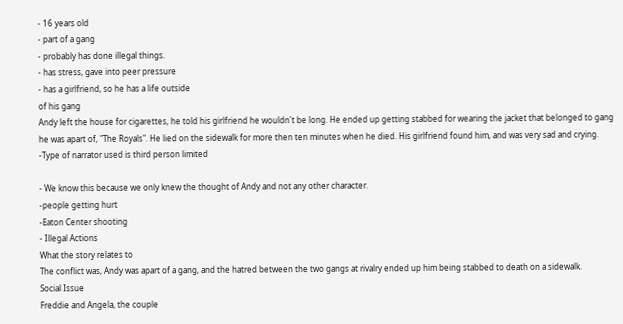- 16 years old
- part of a gang
- probably has done illegal things.
- has stress, gave into peer pressure
- has a girlfriend, so he has a life outside
of his gang
Andy left the house for cigarettes, he told his girlfriend he wouldn't be long. He ended up getting stabbed for wearing the jacket that belonged to gang he was apart of, "The Royals". He lied on the sidewalk for more then ten minutes when he died. His girlfriend found him, and was very sad and crying.
-Type of narrator used is third person limited

- We know this because we only knew the thought of Andy and not any other character.
-people getting hurt
-Eaton Center shooting
- Illegal Actions
What the story relates to
The conflict was, Andy was apart of a gang, and the hatred between the two gangs at rivalry ended up him being stabbed to death on a sidewalk.
Social Issue
Freddie and Angela, the couple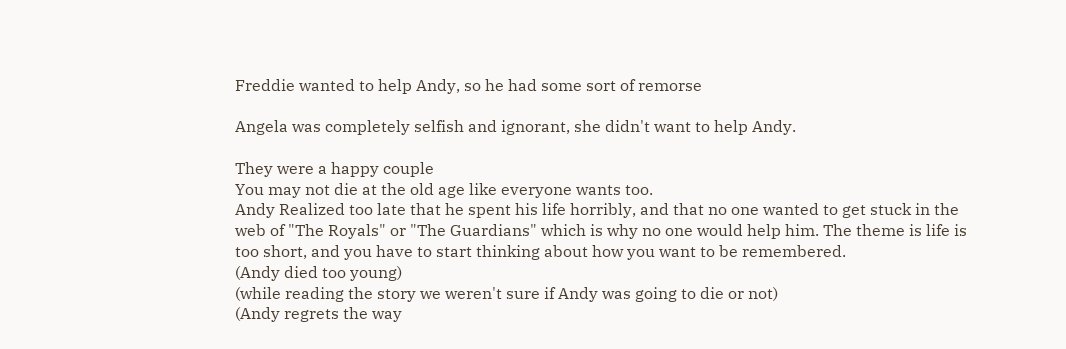Freddie wanted to help Andy, so he had some sort of remorse

Angela was completely selfish and ignorant, she didn't want to help Andy.

They were a happy couple
You may not die at the old age like everyone wants too.
Andy Realized too late that he spent his life horribly, and that no one wanted to get stuck in the web of "The Royals" or "The Guardians" which is why no one would help him. The theme is life is too short, and you have to start thinking about how you want to be remembered.
(Andy died too young)
(while reading the story we weren't sure if Andy was going to die or not)
(Andy regrets the way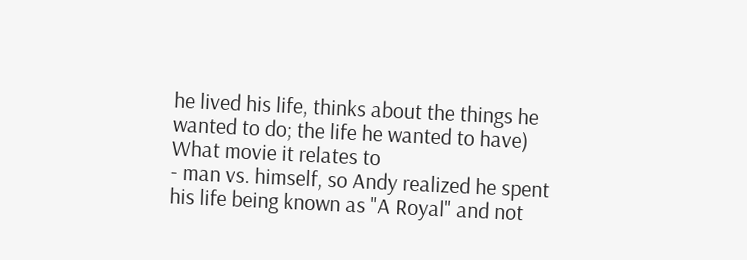he lived his life, thinks about the things he wanted to do; the life he wanted to have)
What movie it relates to
- man vs. himself, so Andy realized he spent his life being known as "A Royal" and not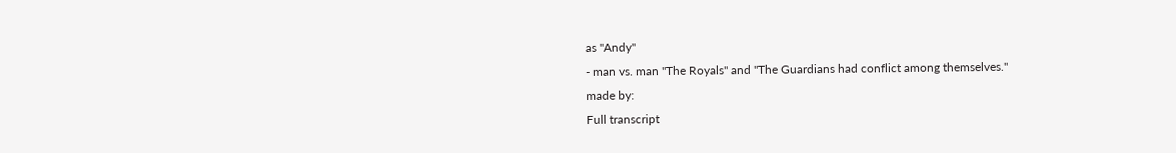as "Andy"
- man vs. man "The Royals" and "The Guardians had conflict among themselves."
made by:
Full transcript